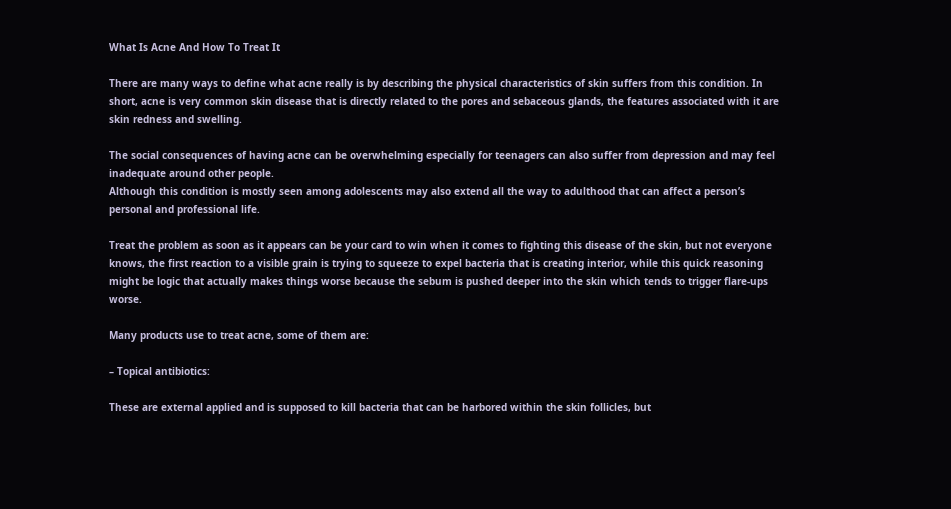What Is Acne And How To Treat It

There are many ways to define what acne really is by describing the physical characteristics of skin suffers from this condition. In short, acne is very common skin disease that is directly related to the pores and sebaceous glands, the features associated with it are skin redness and swelling.

The social consequences of having acne can be overwhelming especially for teenagers can also suffer from depression and may feel inadequate around other people.
Although this condition is mostly seen among adolescents may also extend all the way to adulthood that can affect a person’s personal and professional life.

Treat the problem as soon as it appears can be your card to win when it comes to fighting this disease of the skin, but not everyone knows, the first reaction to a visible grain is trying to squeeze to expel bacteria that is creating interior, while this quick reasoning might be logic that actually makes things worse because the sebum is pushed deeper into the skin which tends to trigger flare-ups worse.

Many products use to treat acne, some of them are:

– Topical antibiotics:

These are external applied and is supposed to kill bacteria that can be harbored within the skin follicles, but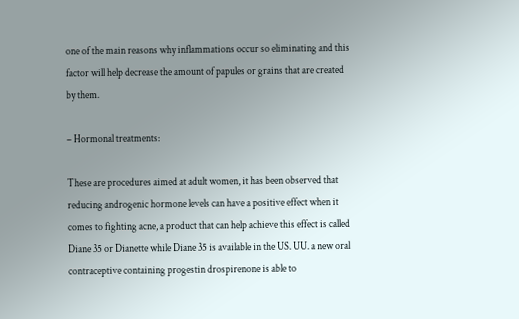one of the main reasons why inflammations occur so eliminating and this factor will help decrease the amount of papules or grains that are created by them.

– Hormonal treatments:

These are procedures aimed at adult women, it has been observed that reducing androgenic hormone levels can have a positive effect when it comes to fighting acne, a product that can help achieve this effect is called Diane 35 or Dianette while Diane 35 is available in the US. UU. a new oral contraceptive containing progestin drospirenone is able to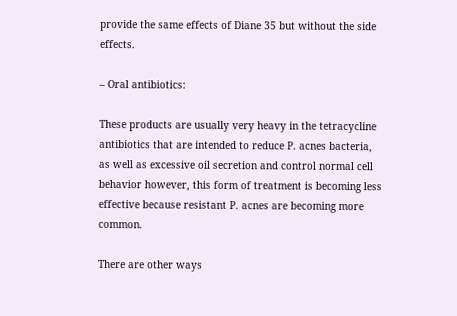provide the same effects of Diane 35 but without the side effects.

– Oral antibiotics:

These products are usually very heavy in the tetracycline antibiotics that are intended to reduce P. acnes bacteria, as well as excessive oil secretion and control normal cell behavior however, this form of treatment is becoming less effective because resistant P. acnes are becoming more common.

There are other ways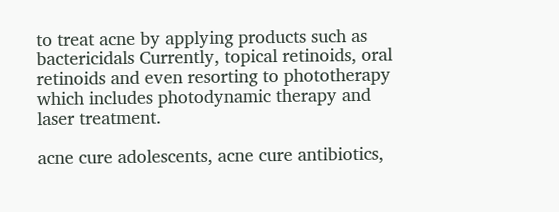to treat acne by applying products such as bactericidals Currently, topical retinoids, oral retinoids and even resorting to phototherapy which includes photodynamic therapy and laser treatment.

acne cure adolescents, acne cure antibiotics,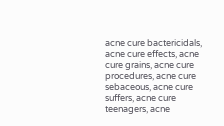acne cure bactericidals, acne cure effects, acne cure grains, acne cure procedures, acne cure sebaceous, acne cure suffers, acne cure teenagers, acne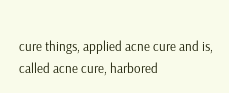cure things, applied acne cure and is, called acne cure, harbored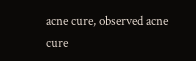acne cure, observed acne cure